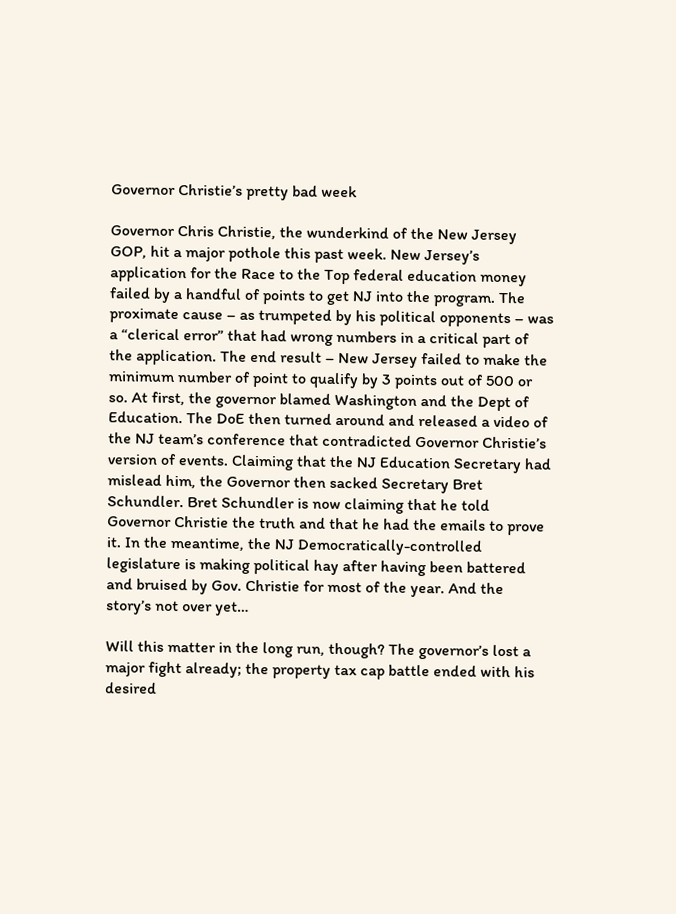Governor Christie’s pretty bad week

Governor Chris Christie, the wunderkind of the New Jersey GOP, hit a major pothole this past week. New Jersey’s application for the Race to the Top federal education money failed by a handful of points to get NJ into the program. The proximate cause – as trumpeted by his political opponents – was a “clerical error” that had wrong numbers in a critical part of the application. The end result – New Jersey failed to make the minimum number of point to qualify by 3 points out of 500 or so. At first, the governor blamed Washington and the Dept of Education. The DoE then turned around and released a video of the NJ team’s conference that contradicted Governor Christie’s version of events. Claiming that the NJ Education Secretary had mislead him, the Governor then sacked Secretary Bret Schundler. Bret Schundler is now claiming that he told Governor Christie the truth and that he had the emails to prove it. In the meantime, the NJ Democratically-controlled legislature is making political hay after having been battered and bruised by Gov. Christie for most of the year. And the story’s not over yet…

Will this matter in the long run, though? The governor’s lost a major fight already; the property tax cap battle ended with his desired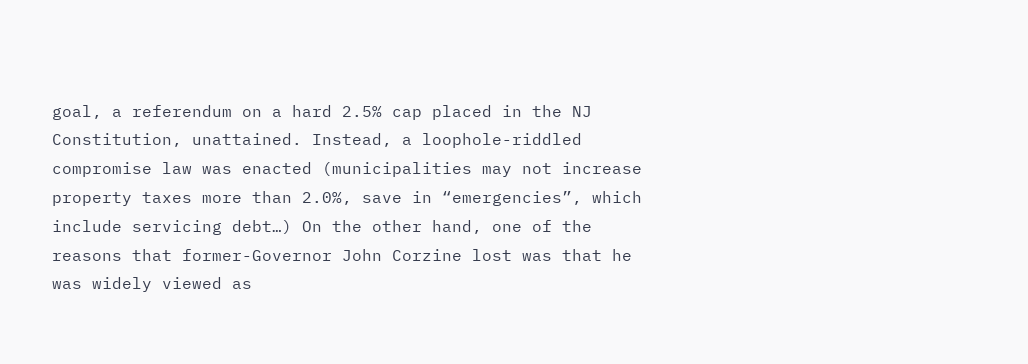goal, a referendum on a hard 2.5% cap placed in the NJ Constitution, unattained. Instead, a loophole-riddled compromise law was enacted (municipalities may not increase property taxes more than 2.0%, save in “emergencies”, which include servicing debt…) On the other hand, one of the reasons that former-Governor John Corzine lost was that he was widely viewed as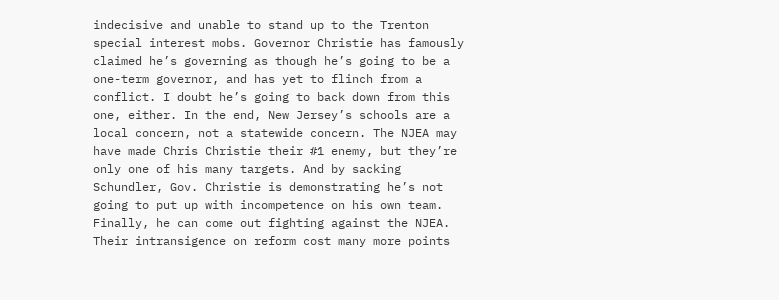indecisive and unable to stand up to the Trenton special interest mobs. Governor Christie has famously claimed he’s governing as though he’s going to be a one-term governor, and has yet to flinch from a conflict. I doubt he’s going to back down from this one, either. In the end, New Jersey’s schools are a local concern, not a statewide concern. The NJEA may have made Chris Christie their #1 enemy, but they’re only one of his many targets. And by sacking Schundler, Gov. Christie is demonstrating he’s not going to put up with incompetence on his own team. Finally, he can come out fighting against the NJEA. Their intransigence on reform cost many more points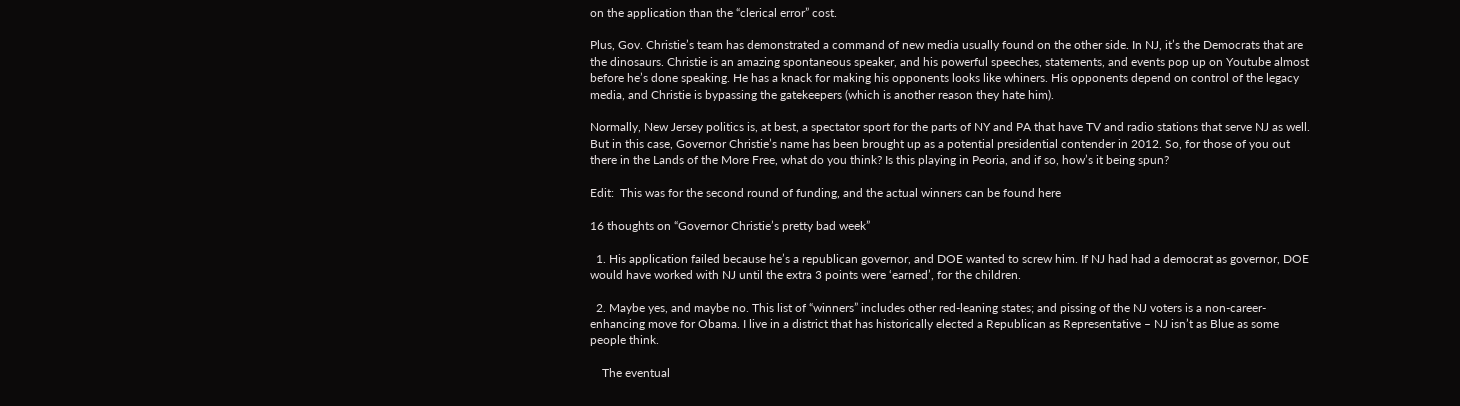on the application than the “clerical error” cost.

Plus, Gov. Christie’s team has demonstrated a command of new media usually found on the other side. In NJ, it’s the Democrats that are the dinosaurs. Christie is an amazing spontaneous speaker, and his powerful speeches, statements, and events pop up on Youtube almost before he’s done speaking. He has a knack for making his opponents looks like whiners. His opponents depend on control of the legacy media, and Christie is bypassing the gatekeepers (which is another reason they hate him).

Normally, New Jersey politics is, at best, a spectator sport for the parts of NY and PA that have TV and radio stations that serve NJ as well. But in this case, Governor Christie’s name has been brought up as a potential presidential contender in 2012. So, for those of you out there in the Lands of the More Free, what do you think? Is this playing in Peoria, and if so, how’s it being spun?

Edit:  This was for the second round of funding, and the actual winners can be found here

16 thoughts on “Governor Christie’s pretty bad week”

  1. His application failed because he’s a republican governor, and DOE wanted to screw him. If NJ had had a democrat as governor, DOE would have worked with NJ until the extra 3 points were ‘earned’, for the children.

  2. Maybe yes, and maybe no. This list of “winners” includes other red-leaning states; and pissing of the NJ voters is a non-career-enhancing move for Obama. I live in a district that has historically elected a Republican as Representative – NJ isn’t as Blue as some people think.

    The eventual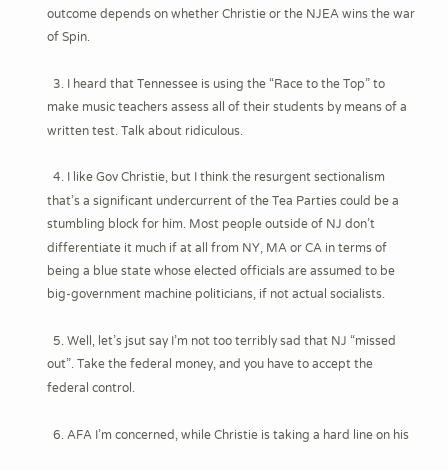outcome depends on whether Christie or the NJEA wins the war of Spin.

  3. I heard that Tennessee is using the “Race to the Top” to make music teachers assess all of their students by means of a written test. Talk about ridiculous.

  4. I like Gov Christie, but I think the resurgent sectionalism that’s a significant undercurrent of the Tea Parties could be a stumbling block for him. Most people outside of NJ don’t differentiate it much if at all from NY, MA or CA in terms of being a blue state whose elected officials are assumed to be big-government machine politicians, if not actual socialists.

  5. Well, let’s jsut say I’m not too terribly sad that NJ “missed out”. Take the federal money, and you have to accept the federal control.

  6. AFA I’m concerned, while Christie is taking a hard line on his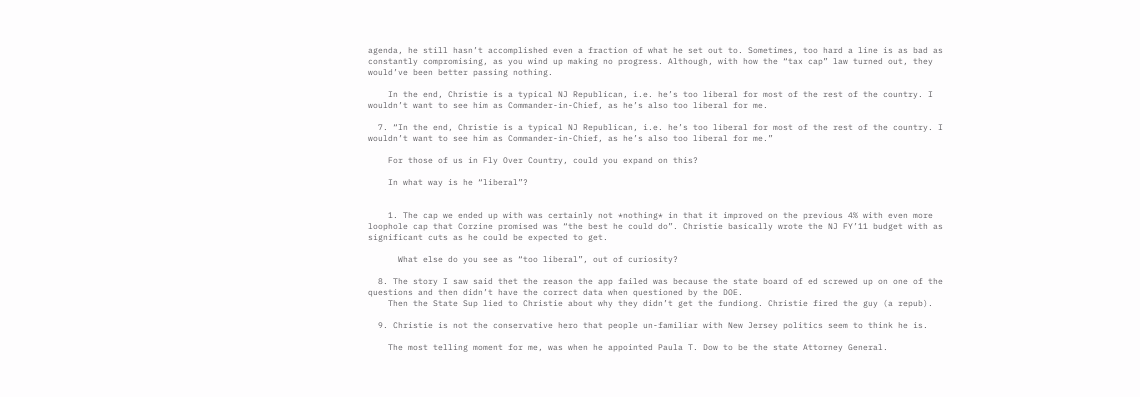agenda, he still hasn’t accomplished even a fraction of what he set out to. Sometimes, too hard a line is as bad as constantly compromising, as you wind up making no progress. Although, with how the “tax cap” law turned out, they would’ve been better passing nothing.

    In the end, Christie is a typical NJ Republican, i.e. he’s too liberal for most of the rest of the country. I wouldn’t want to see him as Commander-in-Chief, as he’s also too liberal for me.

  7. “In the end, Christie is a typical NJ Republican, i.e. he’s too liberal for most of the rest of the country. I wouldn’t want to see him as Commander-in-Chief, as he’s also too liberal for me.”

    For those of us in Fly Over Country, could you expand on this?

    In what way is he “liberal”?


    1. The cap we ended up with was certainly not *nothing* in that it improved on the previous 4% with even more loophole cap that Corzine promised was “the best he could do”. Christie basically wrote the NJ FY’11 budget with as significant cuts as he could be expected to get.

      What else do you see as “too liberal”, out of curiosity?

  8. The story I saw said thet the reason the app failed was because the state board of ed screwed up on one of the questions and then didn’t have the correct data when questioned by the DOE.
    Then the State Sup lied to Christie about why they didn’t get the fundiong. Christie fired the guy (a repub).

  9. Christie is not the conservative hero that people un-familiar with New Jersey politics seem to think he is.

    The most telling moment for me, was when he appointed Paula T. Dow to be the state Attorney General.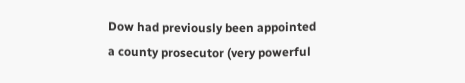Dow had previously been appointed a county prosecutor (very powerful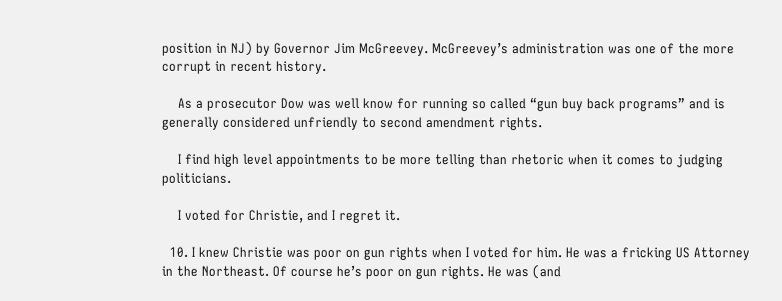position in NJ) by Governor Jim McGreevey. McGreevey’s administration was one of the more corrupt in recent history.

    As a prosecutor Dow was well know for running so called “gun buy back programs” and is generally considered unfriendly to second amendment rights.

    I find high level appointments to be more telling than rhetoric when it comes to judging politicians.

    I voted for Christie, and I regret it.

  10. I knew Christie was poor on gun rights when I voted for him. He was a fricking US Attorney in the Northeast. Of course he’s poor on gun rights. He was (and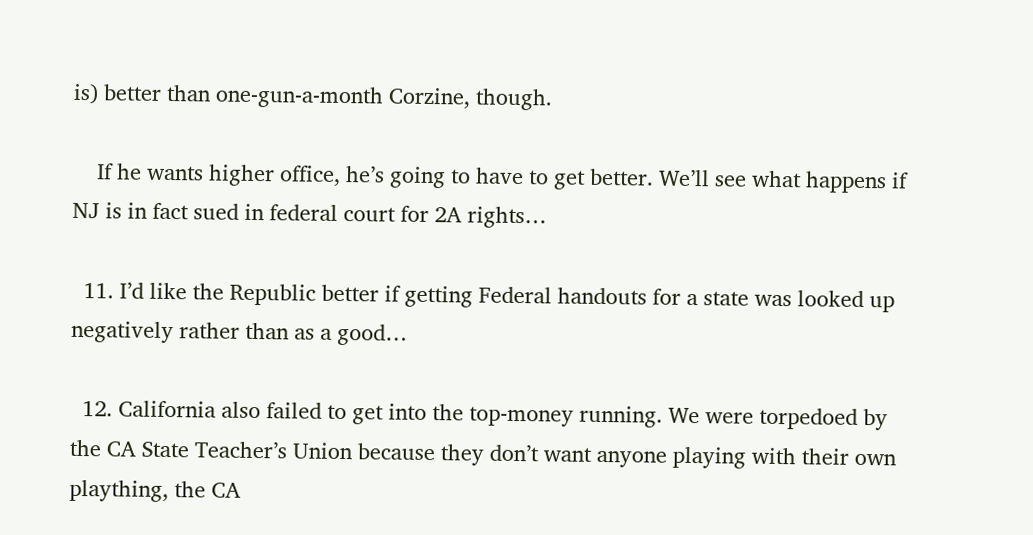is) better than one-gun-a-month Corzine, though.

    If he wants higher office, he’s going to have to get better. We’ll see what happens if NJ is in fact sued in federal court for 2A rights…

  11. I’d like the Republic better if getting Federal handouts for a state was looked up negatively rather than as a good…

  12. California also failed to get into the top-money running. We were torpedoed by the CA State Teacher’s Union because they don’t want anyone playing with their own plaything, the CA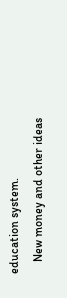education system.
    New money and other ideas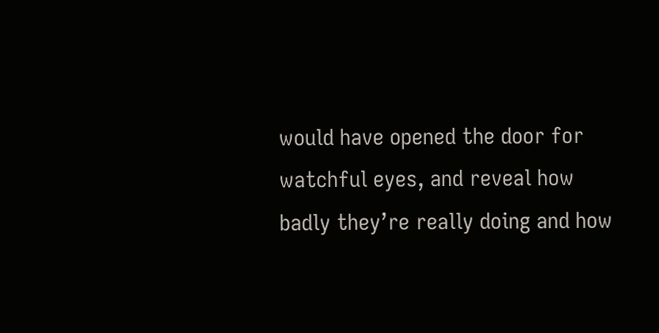would have opened the door for watchful eyes, and reveal how badly they’re really doing and how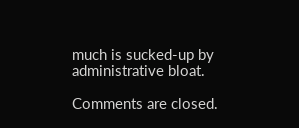much is sucked-up by administrative bloat.

Comments are closed.